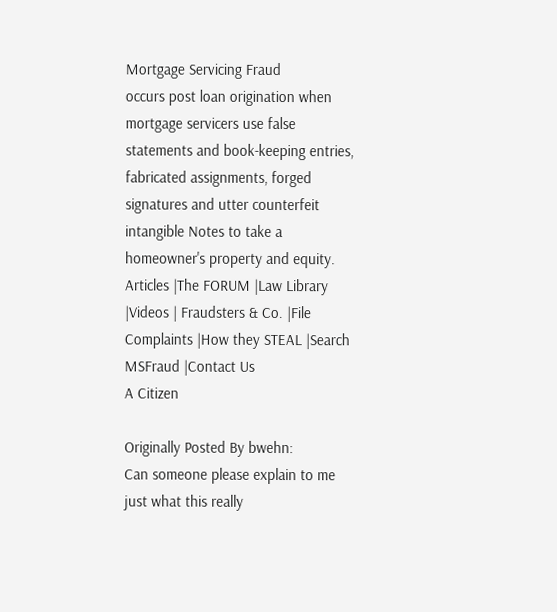Mortgage Servicing Fraud
occurs post loan origination when mortgage servicers use false statements and book-keeping entries, fabricated assignments, forged signatures and utter counterfeit intangible Notes to take a homeowner's property and equity.
Articles |The FORUM |Law Library |Videos | Fraudsters & Co. |File Complaints |How they STEAL |Search MSFraud |Contact Us
A Citizen

Originally Posted By bwehn:
Can someone please explain to me just what this really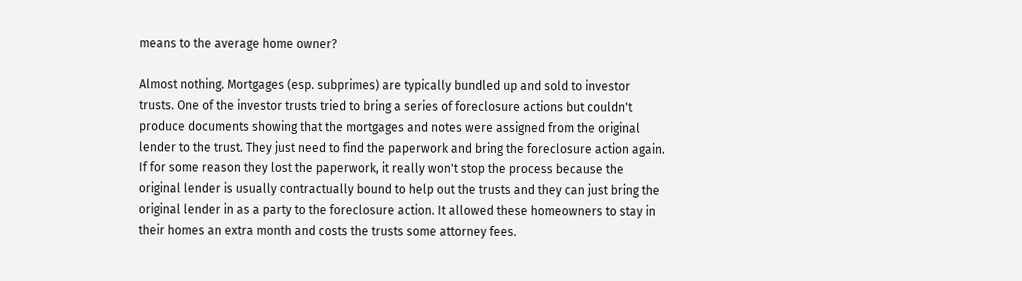means to the average home owner?

Almost nothing. Mortgages (esp. subprimes) are typically bundled up and sold to investor trusts. One of the investor trusts tried to bring a series of foreclosure actions but couldn't produce documents showing that the mortgages and notes were assigned from the original lender to the trust. They just need to find the paperwork and bring the foreclosure action again. If for some reason they lost the paperwork, it really won't stop the process because the original lender is usually contractually bound to help out the trusts and they can just bring the original lender in as a party to the foreclosure action. It allowed these homeowners to stay in their homes an extra month and costs the trusts some attorney fees.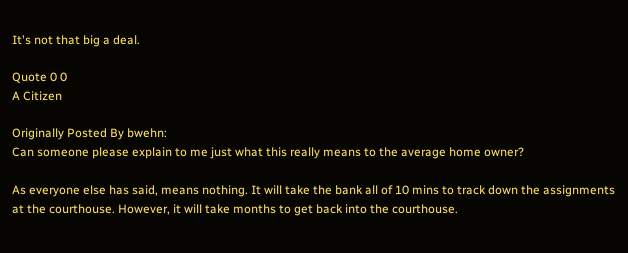It's not that big a deal.

Quote 0 0
A Citizen

Originally Posted By bwehn:
Can someone please explain to me just what this really means to the average home owner?

As everyone else has said, means nothing. It will take the bank all of 10 mins to track down the assignments at the courthouse. However, it will take months to get back into the courthouse.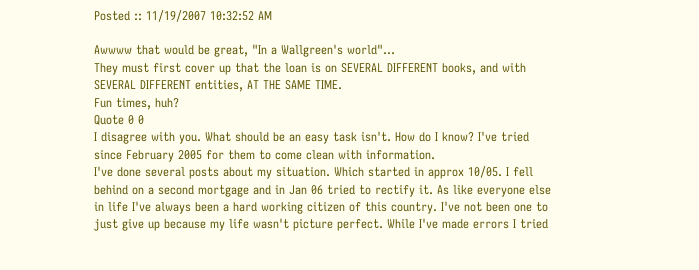Posted :: 11/19/2007 10:32:52 AM

Awwww that would be great, "In a Wallgreen's world"...
They must first cover up that the loan is on SEVERAL DIFFERENT books, and with SEVERAL DIFFERENT entities, AT THE SAME TIME.
Fun times, huh?
Quote 0 0
I disagree with you. What should be an easy task isn't. How do I know? I've tried since February 2005 for them to come clean with information.
I've done several posts about my situation. Which started in approx 10/05. I fell behind on a second mortgage and in Jan 06 tried to rectify it. As like everyone else in life I've always been a hard working citizen of this country. I've not been one to just give up because my life wasn't picture perfect. While I've made errors I tried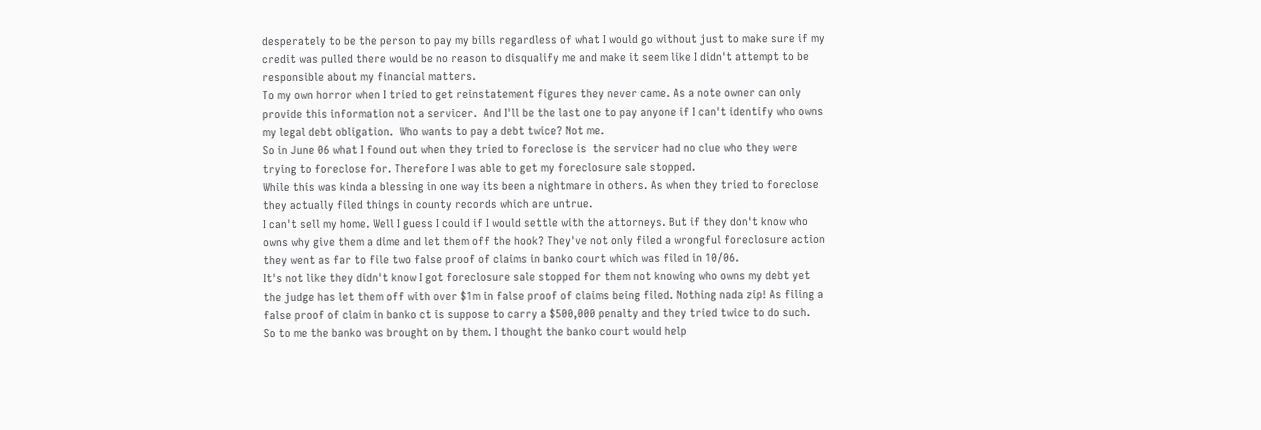desperately to be the person to pay my bills regardless of what I would go without just to make sure if my credit was pulled there would be no reason to disqualify me and make it seem like I didn't attempt to be responsible about my financial matters.
To my own horror when I tried to get reinstatement figures they never came. As a note owner can only provide this information not a servicer.  And I'll be the last one to pay anyone if I can't identify who owns my legal debt obligation.  Who wants to pay a debt twice? Not me.
So in June 06 what I found out when they tried to foreclose is  the servicer had no clue who they were trying to foreclose for. Therefore I was able to get my foreclosure sale stopped.
While this was kinda a blessing in one way its been a nightmare in others. As when they tried to foreclose they actually filed things in county records which are untrue.
I can't sell my home. Well I guess I could if I would settle with the attorneys. But if they don't know who owns why give them a dime and let them off the hook? They've not only filed a wrongful foreclosure action they went as far to file two false proof of claims in banko court which was filed in 10/06.
It's not like they didn't know I got foreclosure sale stopped for them not knowing who owns my debt yet the judge has let them off with over $1m in false proof of claims being filed. Nothing nada zip! As filing a false proof of claim in banko ct is suppose to carry a $500,000 penalty and they tried twice to do such.
So to me the banko was brought on by them. I thought the banko court would help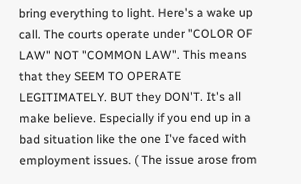bring everything to light. Here's a wake up call. The courts operate under "COLOR OF LAW" NOT "COMMON LAW". This means that they SEEM TO OPERATE LEGITIMATELY. BUT they DON'T. It's all make believe. Especially if you end up in a bad situation like the one I've faced with employment issues. ( The issue arose from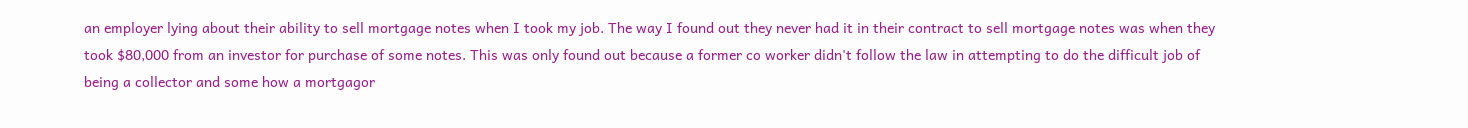an employer lying about their ability to sell mortgage notes when I took my job. The way I found out they never had it in their contract to sell mortgage notes was when they took $80,000 from an investor for purchase of some notes. This was only found out because a former co worker didn't follow the law in attempting to do the difficult job of being a collector and some how a mortgagor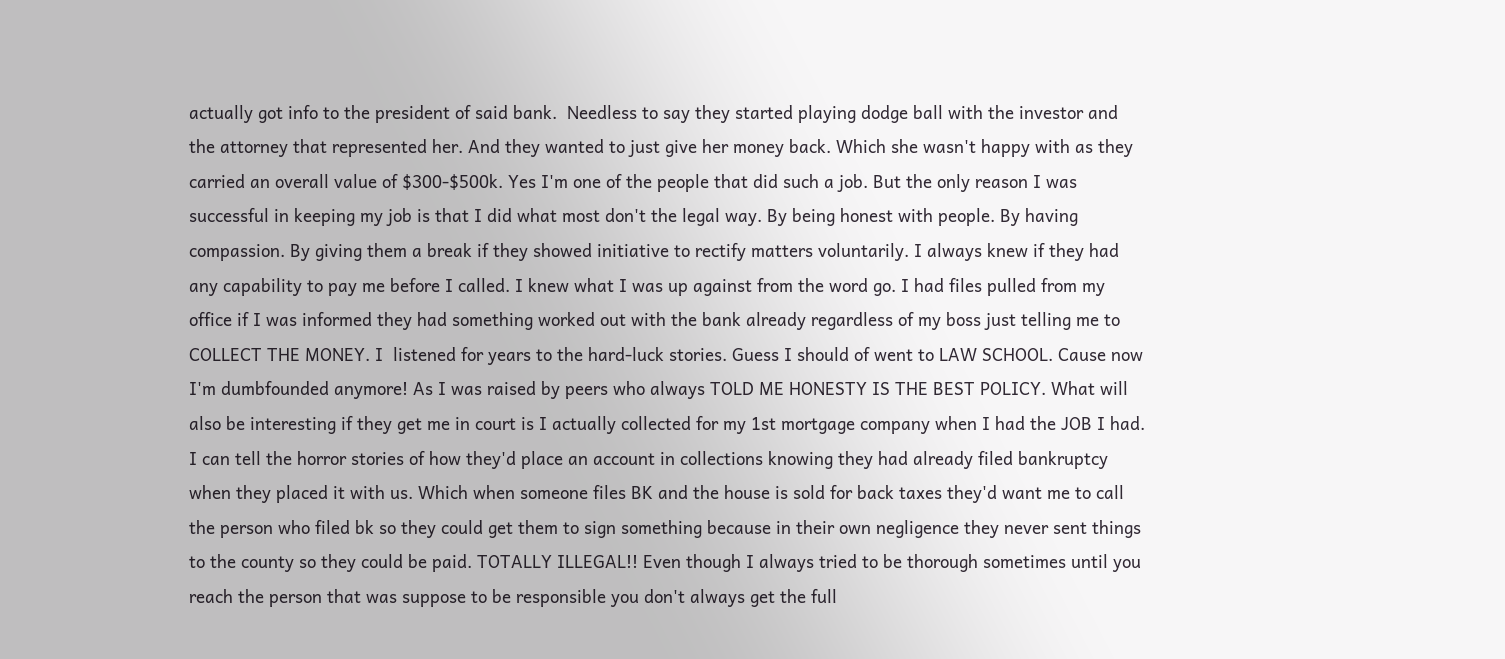actually got info to the president of said bank.  Needless to say they started playing dodge ball with the investor and the attorney that represented her. And they wanted to just give her money back. Which she wasn't happy with as they carried an overall value of $300-$500k. Yes I'm one of the people that did such a job. But the only reason I was successful in keeping my job is that I did what most don't the legal way. By being honest with people. By having compassion. By giving them a break if they showed initiative to rectify matters voluntarily. I always knew if they had any capability to pay me before I called. I knew what I was up against from the word go. I had files pulled from my office if I was informed they had something worked out with the bank already regardless of my boss just telling me to COLLECT THE MONEY. I  listened for years to the hard-luck stories. Guess I should of went to LAW SCHOOL. Cause now I'm dumbfounded anymore! As I was raised by peers who always TOLD ME HONESTY IS THE BEST POLICY. What will also be interesting if they get me in court is I actually collected for my 1st mortgage company when I had the JOB I had. I can tell the horror stories of how they'd place an account in collections knowing they had already filed bankruptcy when they placed it with us. Which when someone files BK and the house is sold for back taxes they'd want me to call the person who filed bk so they could get them to sign something because in their own negligence they never sent things to the county so they could be paid. TOTALLY ILLEGAL!! Even though I always tried to be thorough sometimes until you reach the person that was suppose to be responsible you don't always get the full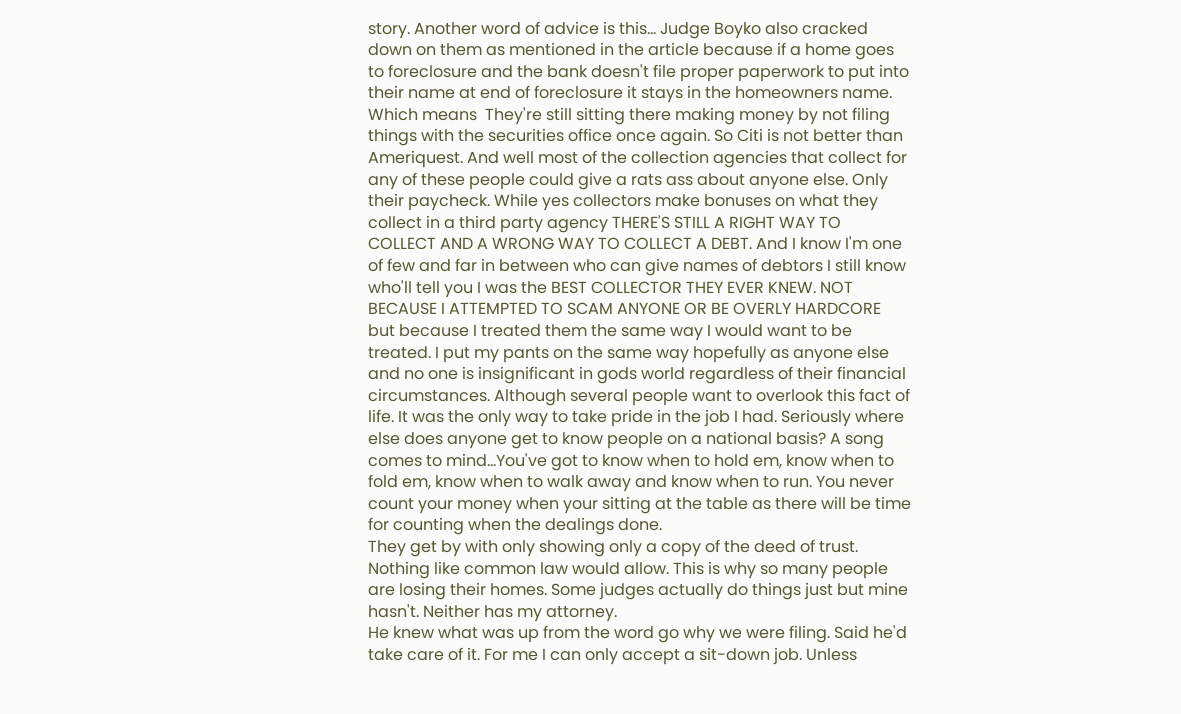story. Another word of advice is this... Judge Boyko also cracked down on them as mentioned in the article because if a home goes to foreclosure and the bank doesn't file proper paperwork to put into their name at end of foreclosure it stays in the homeowners name. Which means  They're still sitting there making money by not filing things with the securities office once again. So Citi is not better than Ameriquest. And well most of the collection agencies that collect for any of these people could give a rats ass about anyone else. Only their paycheck. While yes collectors make bonuses on what they collect in a third party agency THERE'S STILL A RIGHT WAY TO COLLECT AND A WRONG WAY TO COLLECT A DEBT. And I know I'm one of few and far in between who can give names of debtors I still know who'll tell you I was the BEST COLLECTOR THEY EVER KNEW. NOT BECAUSE I ATTEMPTED TO SCAM ANYONE OR BE OVERLY HARDCORE but because I treated them the same way I would want to be treated. I put my pants on the same way hopefully as anyone else and no one is insignificant in gods world regardless of their financial circumstances. Although several people want to overlook this fact of life. It was the only way to take pride in the job I had. Seriously where else does anyone get to know people on a national basis? A song comes to mind...You've got to know when to hold em, know when to fold em, know when to walk away and know when to run. You never count your money when your sitting at the table as there will be time for counting when the dealings done.
They get by with only showing only a copy of the deed of trust. Nothing like common law would allow. This is why so many people are losing their homes. Some judges actually do things just but mine hasn't. Neither has my attorney.
He knew what was up from the word go why we were filing. Said he'd take care of it. For me I can only accept a sit-down job. Unless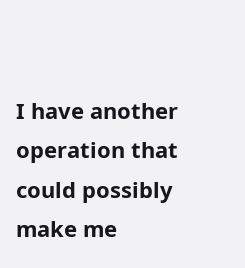I have another operation that could possibly make me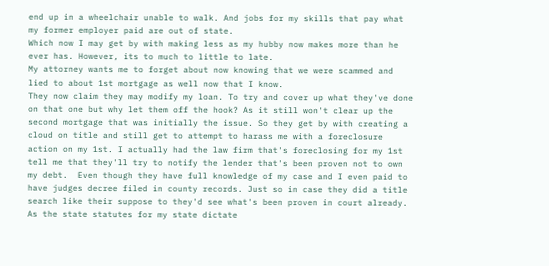end up in a wheelchair unable to walk. And jobs for my skills that pay what my former employer paid are out of state.
Which now I may get by with making less as my hubby now makes more than he ever has. However, its to much to little to late.
My attorney wants me to forget about now knowing that we were scammed and lied to about 1st mortgage as well now that I know.
They now claim they may modify my loan. To try and cover up what they've done on that one but why let them off the hook? As it still won't clear up the second mortgage that was initially the issue. So they get by with creating a cloud on title and still get to attempt to harass me with a foreclosure action on my 1st. I actually had the law firm that's foreclosing for my 1st tell me that they'll try to notify the lender that's been proven not to own my debt.  Even though they have full knowledge of my case and I even paid to have judges decree filed in county records. Just so in case they did a title search like their suppose to they'd see what's been proven in court already. As the state statutes for my state dictate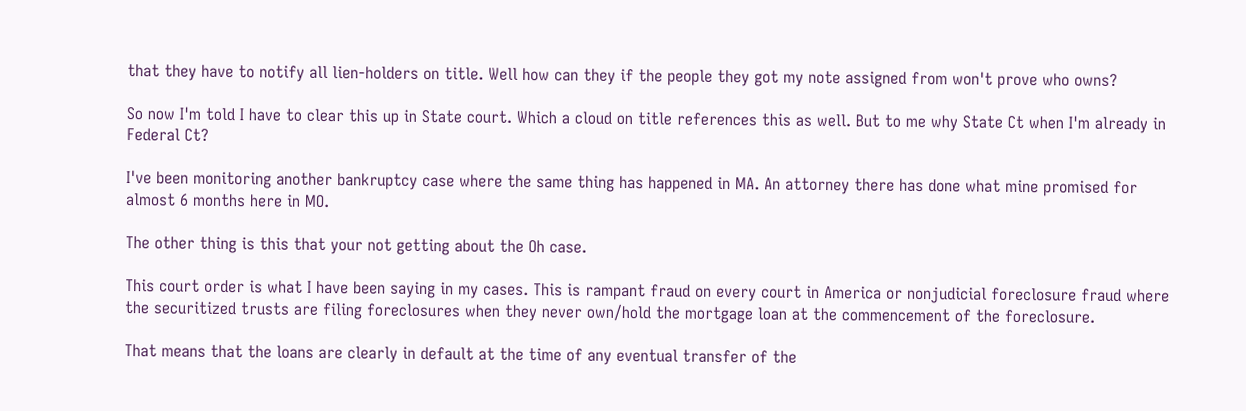that they have to notify all lien-holders on title. Well how can they if the people they got my note assigned from won't prove who owns?

So now I'm told I have to clear this up in State court. Which a cloud on title references this as well. But to me why State Ct when I'm already in Federal Ct?

I've been monitoring another bankruptcy case where the same thing has happened in MA. An attorney there has done what mine promised for almost 6 months here in MO.

The other thing is this that your not getting about the Oh case.

This court order is what I have been saying in my cases. This is rampant fraud on every court in America or nonjudicial foreclosure fraud where the securitized trusts are filing foreclosures when they never own/hold the mortgage loan at the commencement of the foreclosure.

That means that the loans are clearly in default at the time of any eventual transfer of the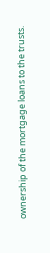ownership of the mortgage loans to the trusts.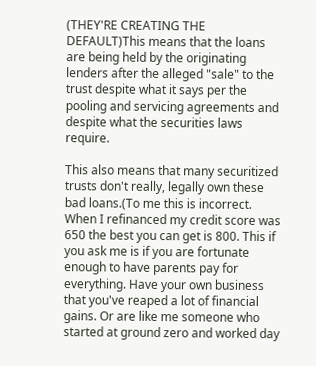(THEY'RE CREATING THE DEFAULT)This means that the loans are being held by the originating lenders after the alleged "sale" to the trust despite what it says per the pooling and servicing agreements and despite what the securities laws require.

This also means that many securitized trusts don't really, legally own these bad loans.(To me this is incorrect. When I refinanced my credit score was 650 the best you can get is 800. This if you ask me is if you are fortunate enough to have parents pay for everything. Have your own business that you've reaped a lot of financial gains. Or are like me someone who started at ground zero and worked day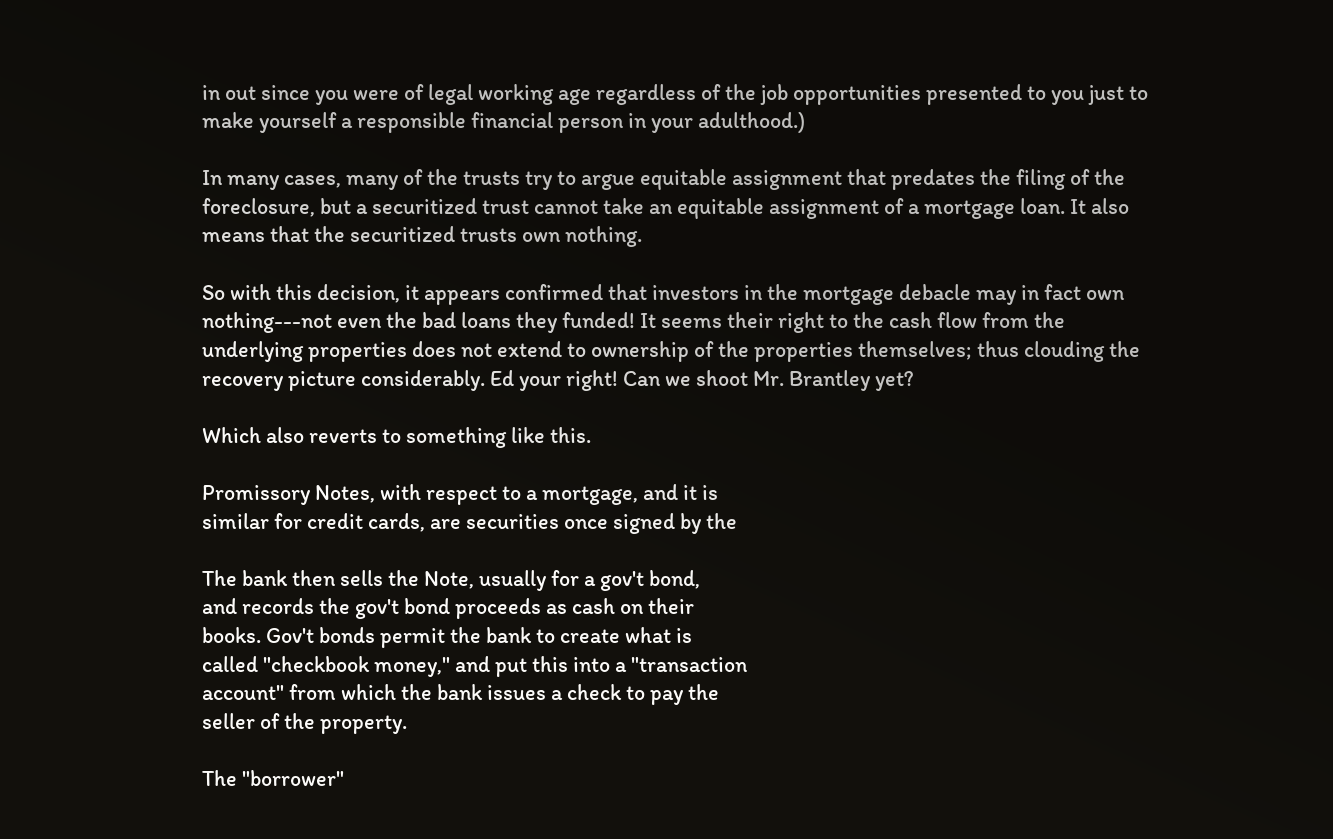in out since you were of legal working age regardless of the job opportunities presented to you just to make yourself a responsible financial person in your adulthood.)

In many cases, many of the trusts try to argue equitable assignment that predates the filing of the foreclosure, but a securitized trust cannot take an equitable assignment of a mortgage loan. It also means that the securitized trusts own nothing.

So with this decision, it appears confirmed that investors in the mortgage debacle may in fact own nothing---not even the bad loans they funded! It seems their right to the cash flow from the underlying properties does not extend to ownership of the properties themselves; thus clouding the recovery picture considerably. Ed your right! Can we shoot Mr. Brantley yet?

Which also reverts to something like this.

Promissory Notes, with respect to a mortgage, and it is
similar for credit cards, are securities once signed by the

The bank then sells the Note, usually for a gov't bond,
and records the gov't bond proceeds as cash on their
books. Gov't bonds permit the bank to create what is
called "checkbook money," and put this into a "transaction
account" from which the bank issues a check to pay the
seller of the property.

The "borrower"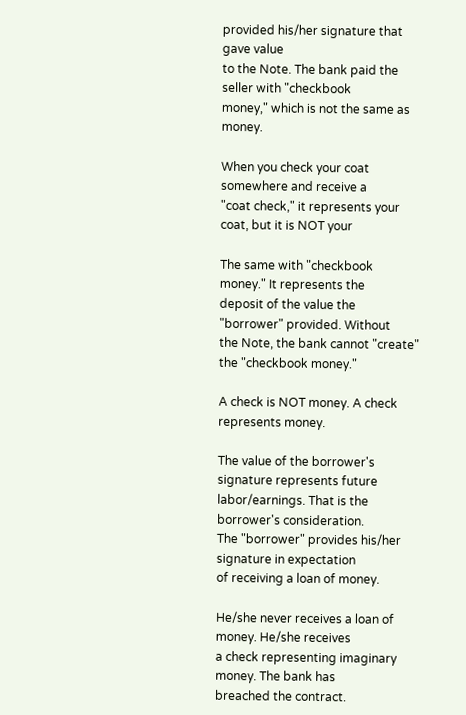provided his/her signature that gave value
to the Note. The bank paid the seller with "checkbook
money," which is not the same as money.

When you check your coat somewhere and receive a
"coat check," it represents your coat, but it is NOT your

The same with "checkbook money." It represents the
deposit of the value the "borrower" provided. Without
the Note, the bank cannot "create" the "checkbook money."

A check is NOT money. A check represents money.

The value of the borrower's signature represents future
labor/earnings. That is the borrower's consideration.
The "borrower" provides his/her signature in expectation
of receiving a loan of money.

He/she never receives a loan of money. He/she receives
a check representing imaginary money. The bank has
breached the contract.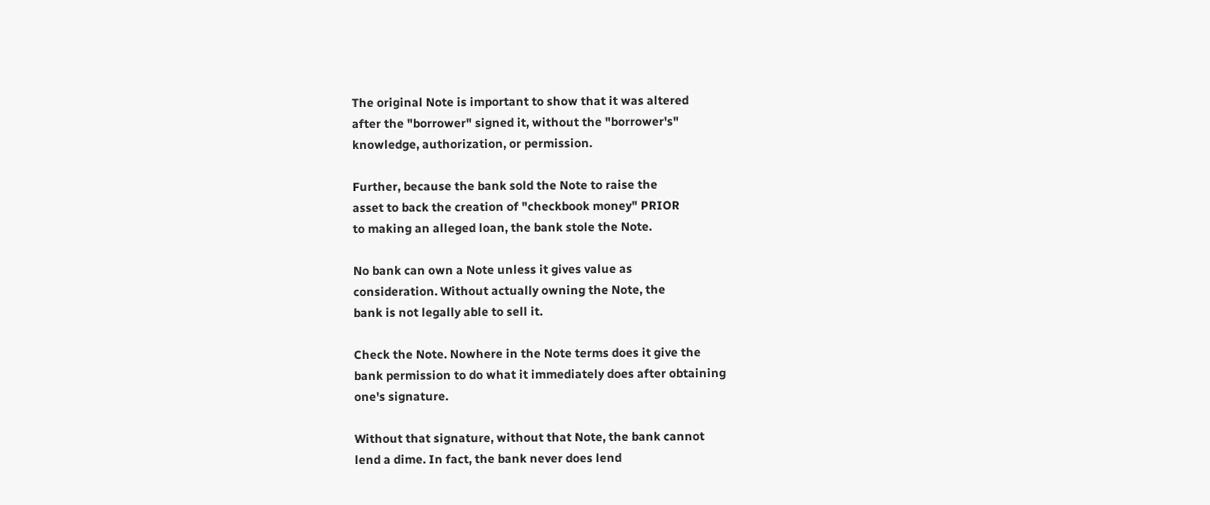The original Note is important to show that it was altered
after the "borrower" signed it, without the "borrower's"
knowledge, authorization, or permission.

Further, because the bank sold the Note to raise the
asset to back the creation of "checkbook money" PRIOR
to making an alleged loan, the bank stole the Note.

No bank can own a Note unless it gives value as
consideration. Without actually owning the Note, the
bank is not legally able to sell it.

Check the Note. Nowhere in the Note terms does it give the
bank permission to do what it immediately does after obtaining
one's signature.

Without that signature, without that Note, the bank cannot
lend a dime. In fact, the bank never does lend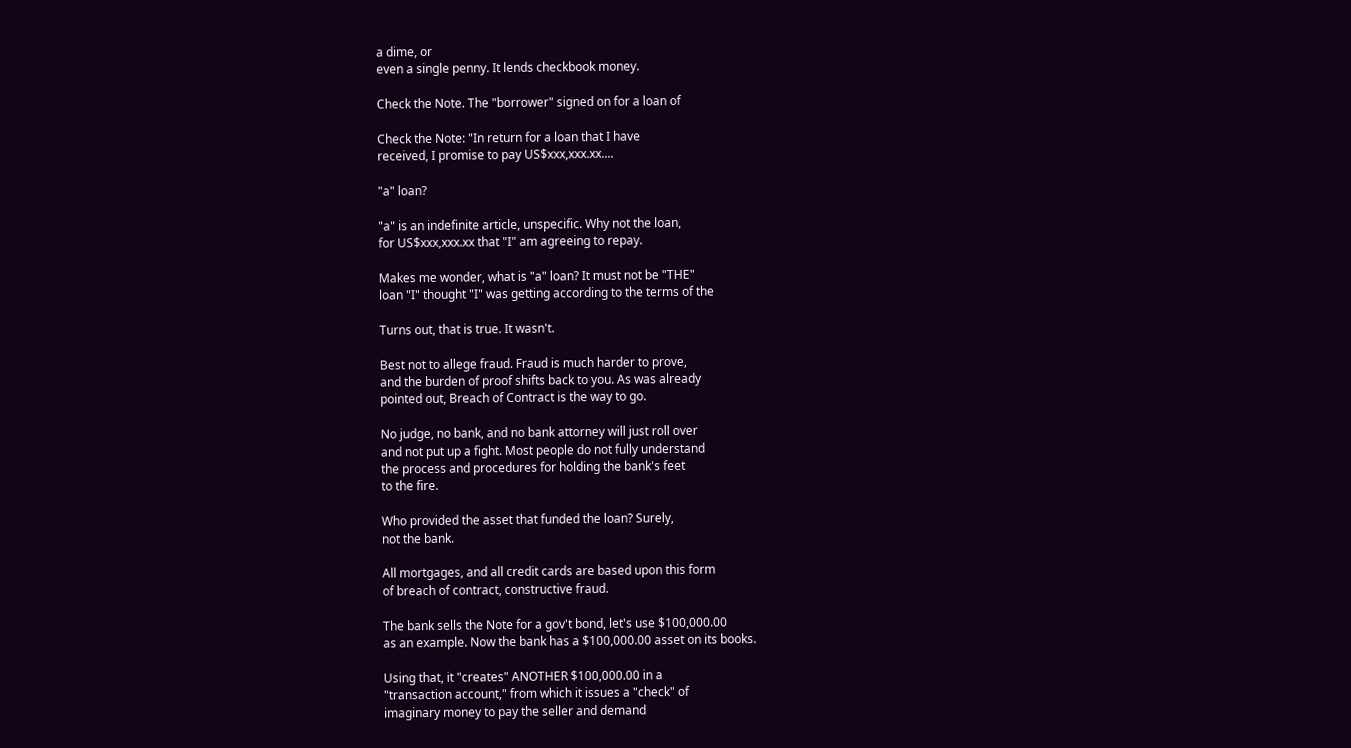a dime, or
even a single penny. It lends checkbook money.

Check the Note. The "borrower" signed on for a loan of

Check the Note: "In return for a loan that I have
received, I promise to pay US$xxx,xxx.xx....

"a" loan?

"a" is an indefinite article, unspecific. Why not the loan,
for US$xxx,xxx.xx that "I" am agreeing to repay.

Makes me wonder, what is "a" loan? It must not be "THE"
loan "I" thought "I" was getting according to the terms of the

Turns out, that is true. It wasn't.

Best not to allege fraud. Fraud is much harder to prove,
and the burden of proof shifts back to you. As was already
pointed out, Breach of Contract is the way to go.

No judge, no bank, and no bank attorney will just roll over
and not put up a fight. Most people do not fully understand
the process and procedures for holding the bank's feet
to the fire.

Who provided the asset that funded the loan? Surely,
not the bank.

All mortgages, and all credit cards are based upon this form
of breach of contract, constructive fraud.

The bank sells the Note for a gov't bond, let's use $100,000.00
as an example. Now the bank has a $100,000.00 asset on its books.

Using that, it "creates" ANOTHER $100,000.00 in a
"transaction account," from which it issues a "check" of
imaginary money to pay the seller and demand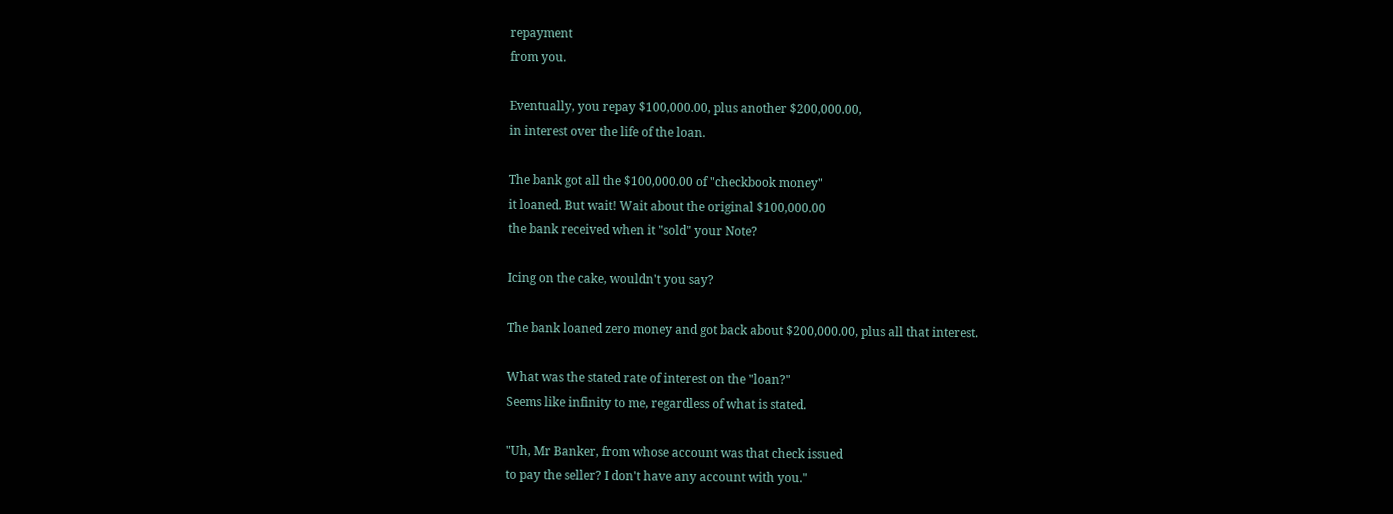repayment
from you.

Eventually, you repay $100,000.00, plus another $200,000.00,
in interest over the life of the loan.

The bank got all the $100,000.00 of "checkbook money"
it loaned. But wait! Wait about the original $100,000.00
the bank received when it "sold" your Note?

Icing on the cake, wouldn't you say?

The bank loaned zero money and got back about $200,000.00, plus all that interest.

What was the stated rate of interest on the "loan?"
Seems like infinity to me, regardless of what is stated.

"Uh, Mr Banker, from whose account was that check issued
to pay the seller? I don't have any account with you."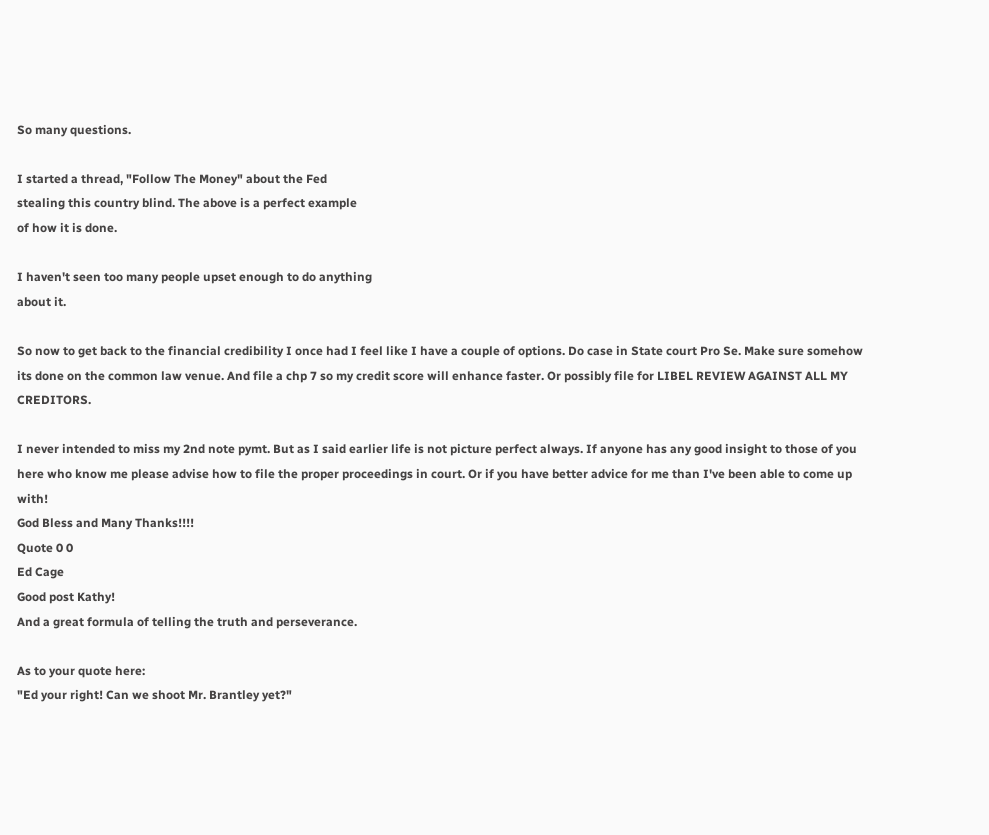So many questions.

I started a thread, "Follow The Money" about the Fed
stealing this country blind. The above is a perfect example
of how it is done.

I haven't seen too many people upset enough to do anything
about it.

So now to get back to the financial credibility I once had I feel like I have a couple of options. Do case in State court Pro Se. Make sure somehow its done on the common law venue. And file a chp 7 so my credit score will enhance faster. Or possibly file for LIBEL REVIEW AGAINST ALL MY CREDITORS.

I never intended to miss my 2nd note pymt. But as I said earlier life is not picture perfect always. If anyone has any good insight to those of you here who know me please advise how to file the proper proceedings in court. Or if you have better advice for me than I've been able to come up with!
God Bless and Many Thanks!!!!
Quote 0 0
Ed Cage
Good post Kathy!
And a great formula of telling the truth and perseverance.

As to your quote here:
"Ed your right! Can we shoot Mr. Brantley yet?"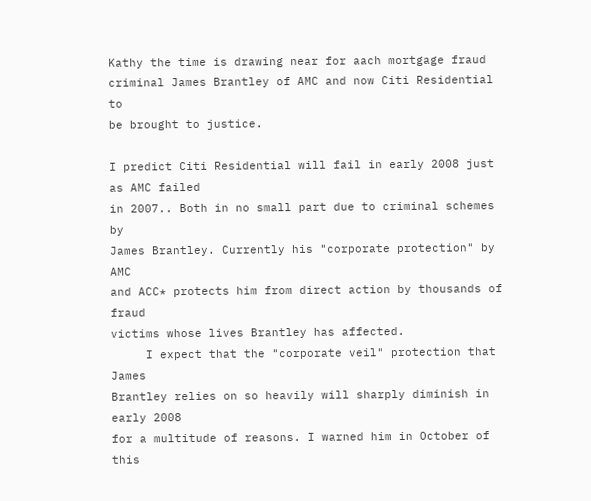Kathy the time is drawing near for aach mortgage fraud
criminal James Brantley of AMC and now Citi Residential to
be brought to justice.

I predict Citi Residential will fail in early 2008 just as AMC failed
in 2007.. Both in no small part due to criminal schemes by
James Brantley. Currently his "corporate protection" by AMC
and ACC* protects him from direct action by thousands of fraud
victims whose lives Brantley has affected.
     I expect that the "corporate veil" protection that James
Brantley relies on so heavily will sharply diminish in early 2008
for a multitude of reasons. I warned him in October of this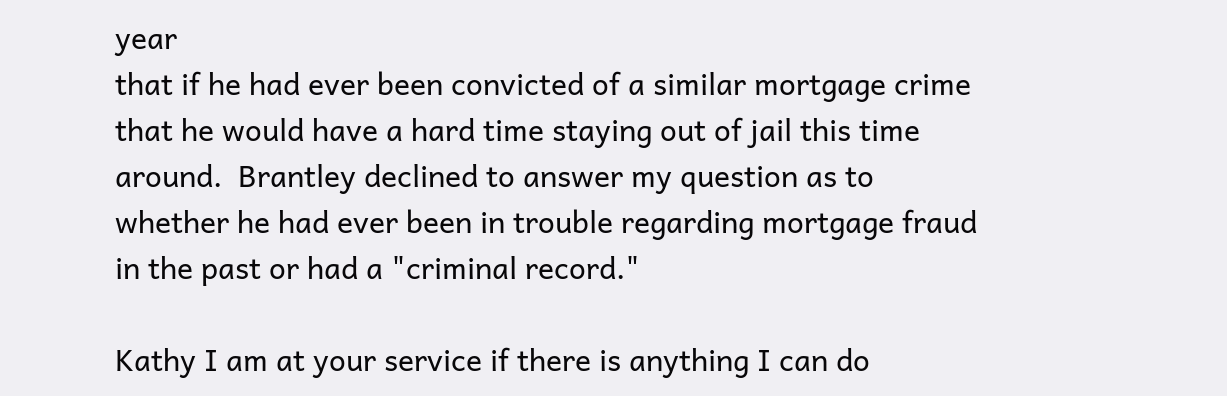year
that if he had ever been convicted of a similar mortgage crime
that he would have a hard time staying out of jail this time
around.  Brantley declined to answer my question as to
whether he had ever been in trouble regarding mortgage fraud
in the past or had a "criminal record."

Kathy I am at your service if there is anything I can do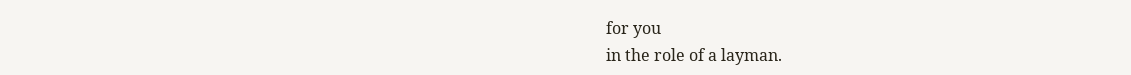for you
in the role of a layman.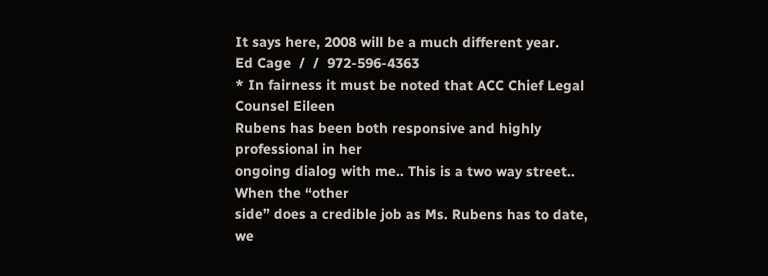It says here, 2008 will be a much different year.
Ed Cage  /  /  972-596-4363
* In fairness it must be noted that ACC Chief Legal Counsel Eileen
Rubens has been both responsive and highly professional in her
ongoing dialog with me.. This is a two way street.. When the “other
side” does a credible job as Ms. Rubens has to date, we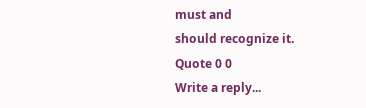must and
should recognize it.
Quote 0 0
Write a reply...